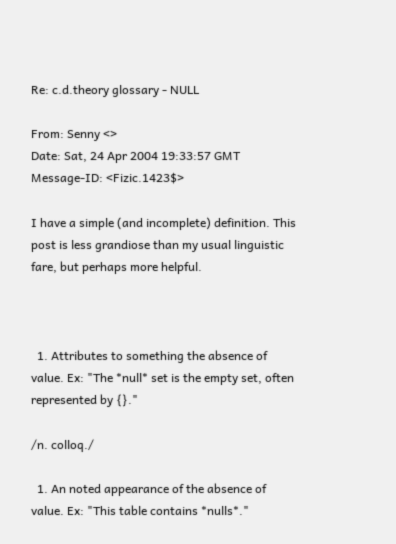Re: c.d.theory glossary - NULL

From: Senny <>
Date: Sat, 24 Apr 2004 19:33:57 GMT
Message-ID: <Fizic.1423$>

I have a simple (and incomplete) definition. This post is less grandiose than my usual linguistic fare, but perhaps more helpful.



  1. Attributes to something the absence of value. Ex: "The *null* set is the empty set, often represented by {}."

/n. colloq./

  1. An noted appearance of the absence of value. Ex: "This table contains *nulls*."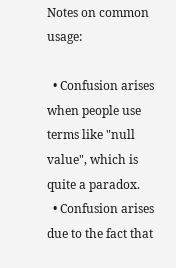Notes on common usage:

  • Confusion arises when people use terms like "null value", which is quite a paradox.
  • Confusion arises due to the fact that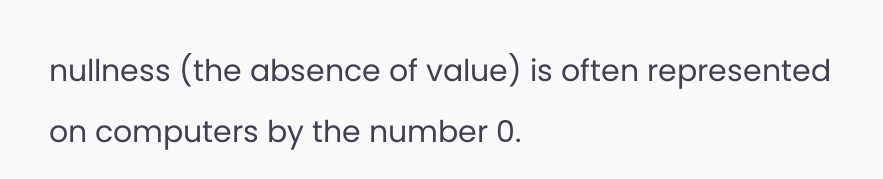nullness (the absence of value) is often represented on computers by the number 0.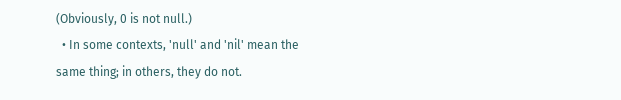(Obviously, 0 is not null.)
  • In some contexts, 'null' and 'nil' mean the same thing; in others, they do not.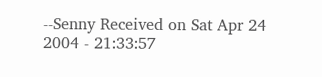--Senny Received on Sat Apr 24 2004 - 21:33:57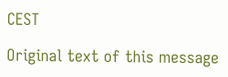CEST

Original text of this message